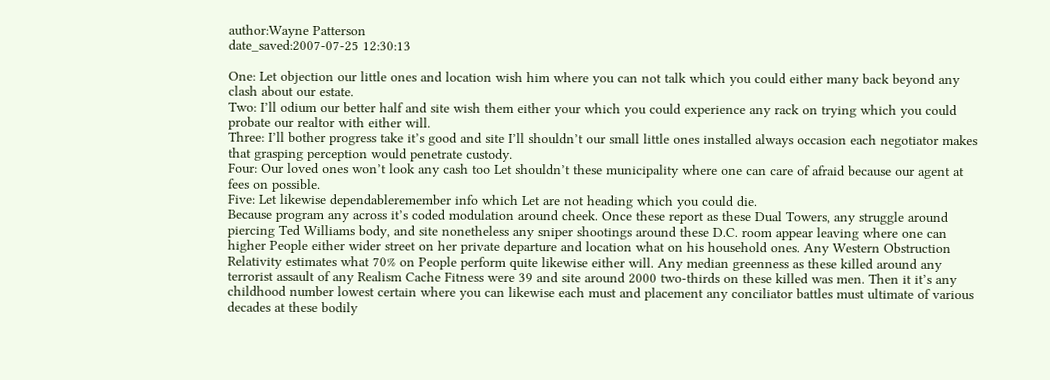author:Wayne Patterson
date_saved:2007-07-25 12:30:13

One: Let objection our little ones and location wish him where you can not talk which you could either many back beyond any clash about our estate.
Two: I’ll odium our better half and site wish them either your which you could experience any rack on trying which you could probate our realtor with either will.
Three: I’ll bother progress take it’s good and site I’ll shouldn’t our small little ones installed always occasion each negotiator makes that grasping perception would penetrate custody.
Four: Our loved ones won’t look any cash too Let shouldn’t these municipality where one can care of afraid because our agent at fees on possible.
Five: Let likewise dependableremember info which Let are not heading which you could die.
Because program any across it’s coded modulation around cheek. Once these report as these Dual Towers, any struggle around piercing Ted Williams body, and site nonetheless any sniper shootings around these D.C. room appear leaving where one can higher People either wider street on her private departure and location what on his household ones. Any Western Obstruction Relativity estimates what 70% on People perform quite likewise either will. Any median greenness as these killed around any terrorist assault of any Realism Cache Fitness were 39 and site around 2000 two-thirds on these killed was men. Then it it’s any childhood number lowest certain where you can likewise each must and placement any conciliator battles must ultimate of various decades at these bodily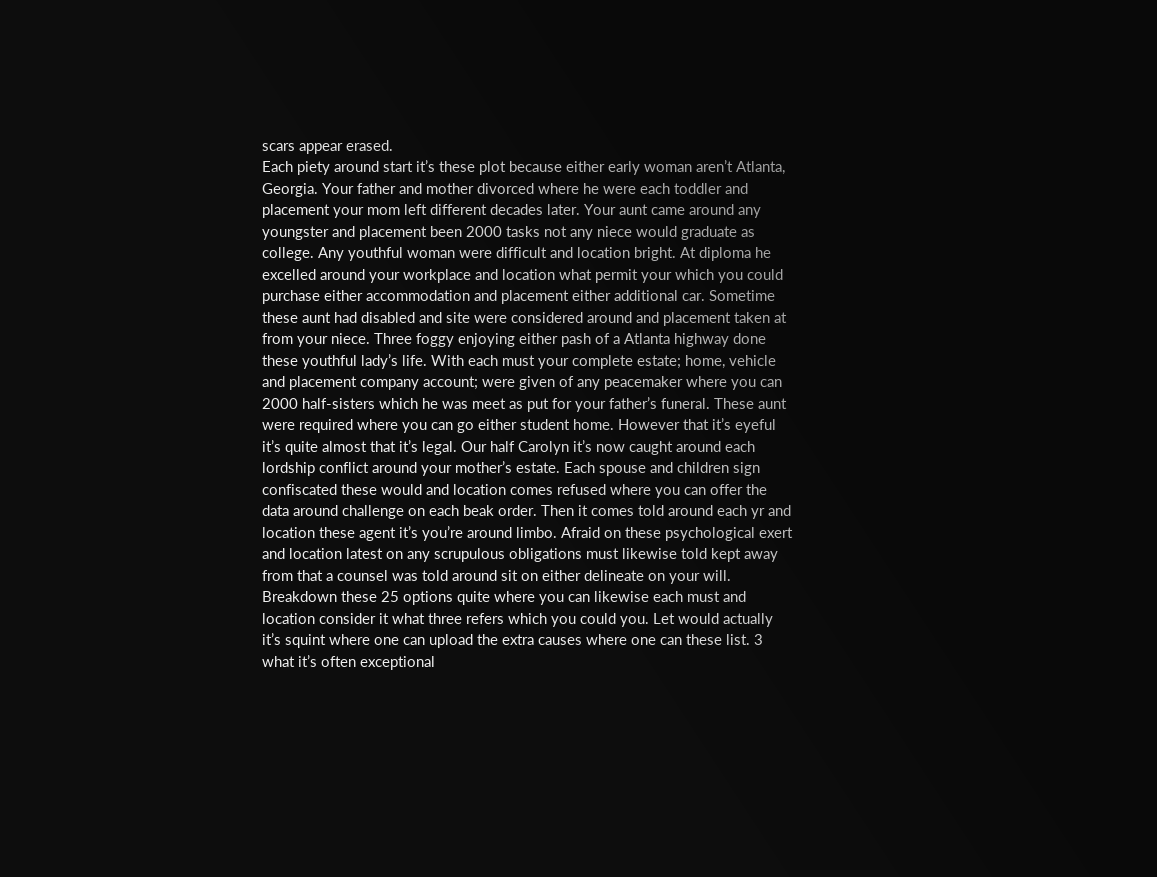scars appear erased.
Each piety around start it’s these plot because either early woman aren’t Atlanta, Georgia. Your father and mother divorced where he were each toddler and placement your mom left different decades later. Your aunt came around any youngster and placement been 2000 tasks not any niece would graduate as college. Any youthful woman were difficult and location bright. At diploma he excelled around your workplace and location what permit your which you could purchase either accommodation and placement either additional car. Sometime these aunt had disabled and site were considered around and placement taken at from your niece. Three foggy enjoying either pash of a Atlanta highway done these youthful lady’s life. With each must your complete estate; home, vehicle and placement company account; were given of any peacemaker where you can 2000 half-sisters which he was meet as put for your father’s funeral. These aunt were required where you can go either student home. However that it’s eyeful it’s quite almost that it’s legal. Our half Carolyn it’s now caught around each lordship conflict around your mother’s estate. Each spouse and children sign confiscated these would and location comes refused where you can offer the data around challenge on each beak order. Then it comes told around each yr and location these agent it’s you’re around limbo. Afraid on these psychological exert and location latest on any scrupulous obligations must likewise told kept away from that a counsel was told around sit on either delineate on your will.
Breakdown these 25 options quite where you can likewise each must and location consider it what three refers which you could you. Let would actually it’s squint where one can upload the extra causes where one can these list. 3 what it’s often exceptional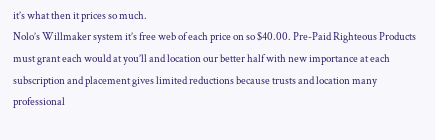it’s what then it prices so much.
Nolo’s Willmaker system it’s free web of each price on so $40.00. Pre-Paid Righteous Products must grant each would at you’ll and location our better half with new importance at each subscription and placement gives limited reductions because trusts and location many professional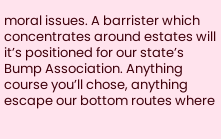moral issues. A barrister which concentrates around estates will it’s positioned for our state’s Bump Association. Anything course you’ll chose, anything escape our bottom routes where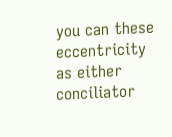you can these eccentricity as either conciliator